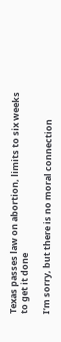Texas passes law on abortion, limits to six weeks to get it done

I’m sorry, but there is no moral connection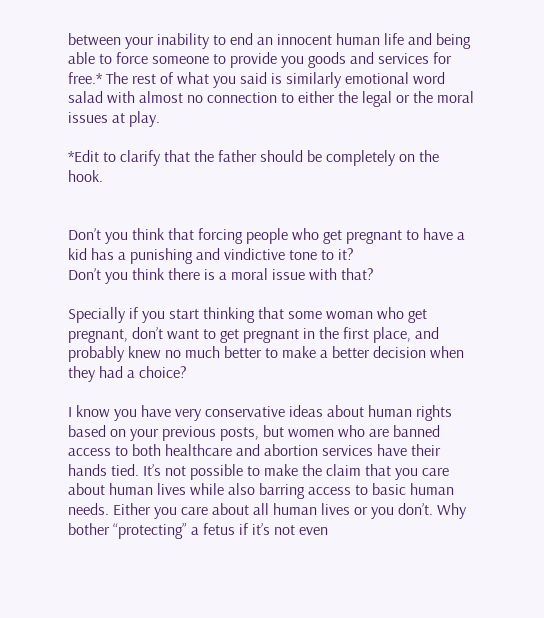between your inability to end an innocent human life and being able to force someone to provide you goods and services for free.* The rest of what you said is similarly emotional word salad with almost no connection to either the legal or the moral issues at play.

*Edit to clarify that the father should be completely on the hook.


Don’t you think that forcing people who get pregnant to have a kid has a punishing and vindictive tone to it?
Don’t you think there is a moral issue with that?

Specially if you start thinking that some woman who get pregnant, don’t want to get pregnant in the first place, and probably knew no much better to make a better decision when they had a choice?

I know you have very conservative ideas about human rights based on your previous posts, but women who are banned access to both healthcare and abortion services have their hands tied. It’s not possible to make the claim that you care about human lives while also barring access to basic human needs. Either you care about all human lives or you don’t. Why bother “protecting” a fetus if it’s not even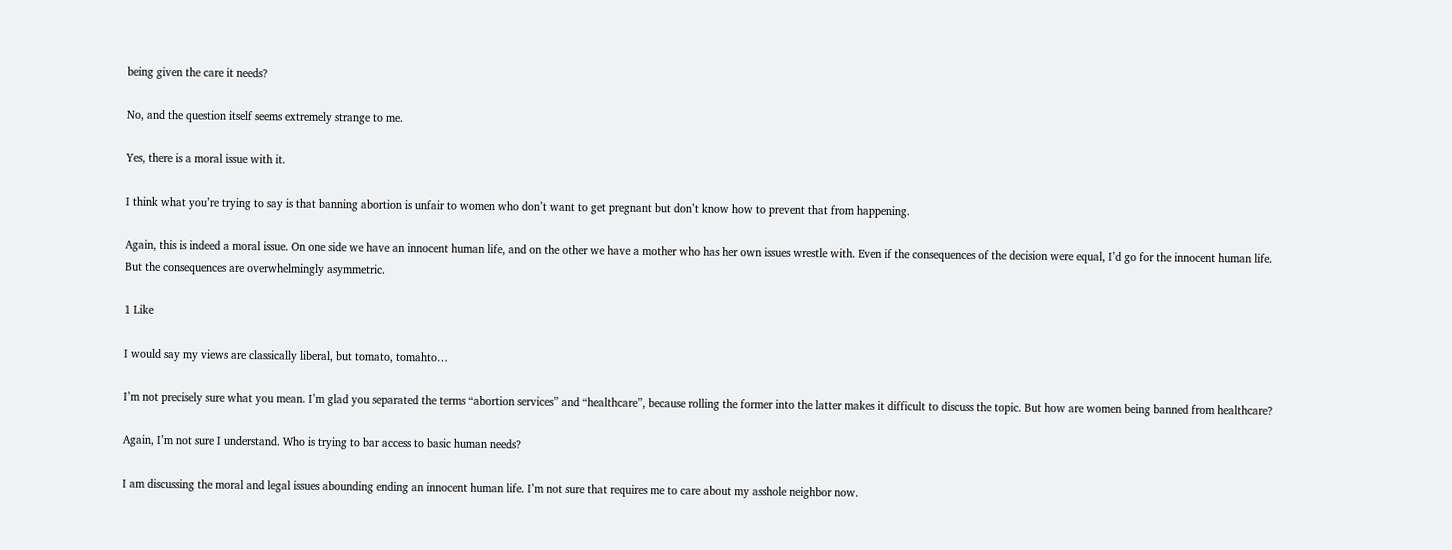being given the care it needs?

No, and the question itself seems extremely strange to me.

Yes, there is a moral issue with it.

I think what you’re trying to say is that banning abortion is unfair to women who don’t want to get pregnant but don’t know how to prevent that from happening.

Again, this is indeed a moral issue. On one side we have an innocent human life, and on the other we have a mother who has her own issues wrestle with. Even if the consequences of the decision were equal, I’d go for the innocent human life. But the consequences are overwhelmingly asymmetric.

1 Like

I would say my views are classically liberal, but tomato, tomahto…

I’m not precisely sure what you mean. I’m glad you separated the terms “abortion services” and “healthcare”, because rolling the former into the latter makes it difficult to discuss the topic. But how are women being banned from healthcare?

Again, I’m not sure I understand. Who is trying to bar access to basic human needs?

I am discussing the moral and legal issues abounding ending an innocent human life. I’m not sure that requires me to care about my asshole neighbor now.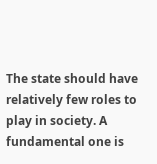The state should have relatively few roles to play in society. A fundamental one is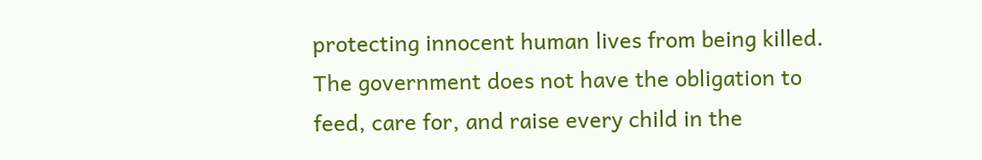protecting innocent human lives from being killed. The government does not have the obligation to feed, care for, and raise every child in the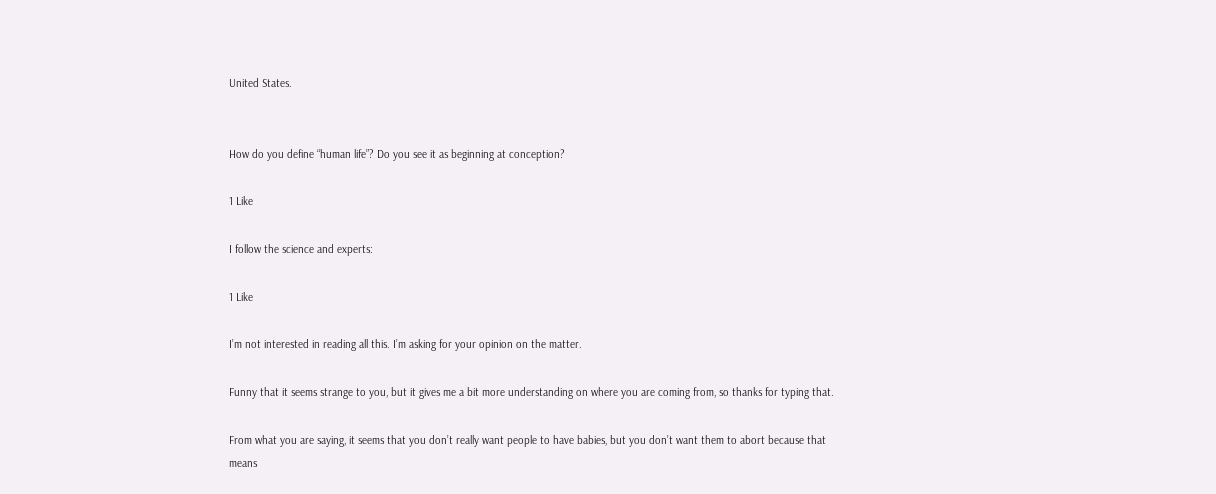United States.


How do you define “human life”? Do you see it as beginning at conception?

1 Like

I follow the science and experts:

1 Like

I’m not interested in reading all this. I’m asking for your opinion on the matter.

Funny that it seems strange to you, but it gives me a bit more understanding on where you are coming from, so thanks for typing that.

From what you are saying, it seems that you don’t really want people to have babies, but you don’t want them to abort because that means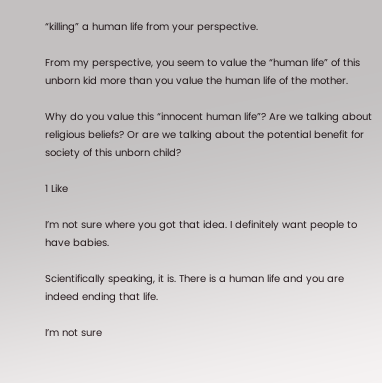“killing” a human life from your perspective.

From my perspective, you seem to value the “human life” of this unborn kid more than you value the human life of the mother.

Why do you value this “innocent human life”? Are we talking about religious beliefs? Or are we talking about the potential benefit for society of this unborn child?

1 Like

I’m not sure where you got that idea. I definitely want people to have babies.

Scientifically speaking, it is. There is a human life and you are indeed ending that life.

I’m not sure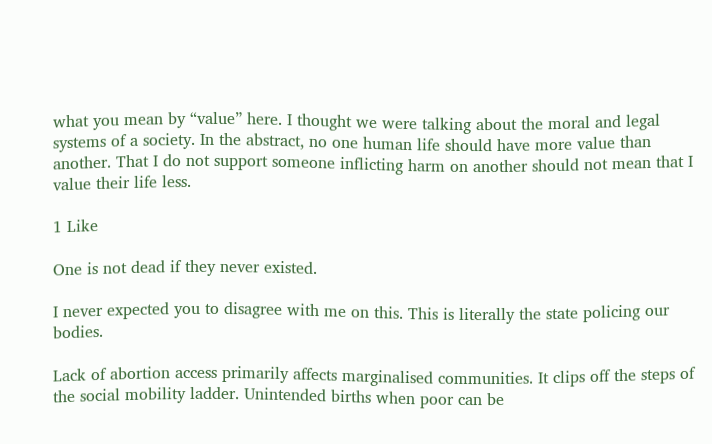what you mean by “value” here. I thought we were talking about the moral and legal systems of a society. In the abstract, no one human life should have more value than another. That I do not support someone inflicting harm on another should not mean that I value their life less.

1 Like

One is not dead if they never existed.

I never expected you to disagree with me on this. This is literally the state policing our bodies.

Lack of abortion access primarily affects marginalised communities. It clips off the steps of the social mobility ladder. Unintended births when poor can be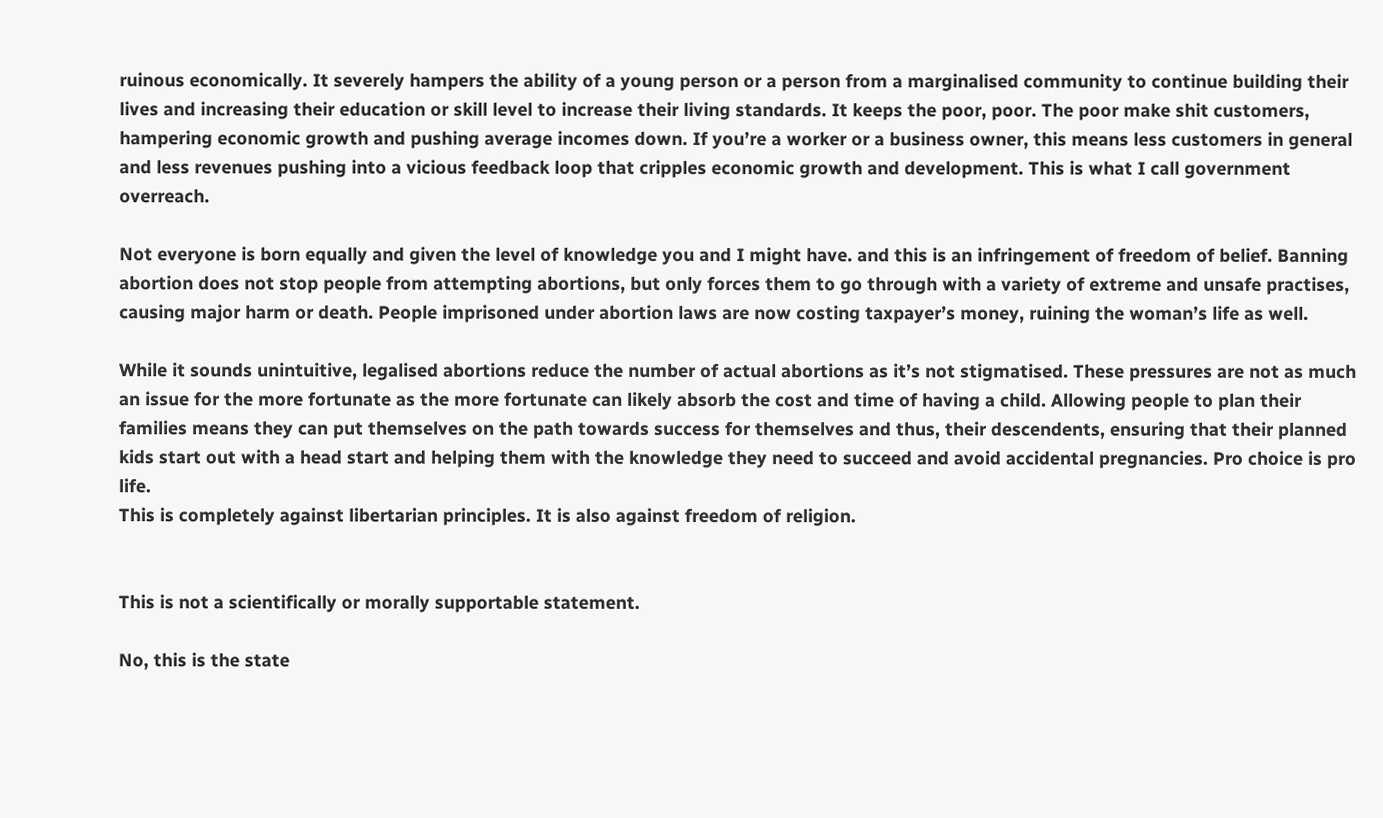ruinous economically. It severely hampers the ability of a young person or a person from a marginalised community to continue building their lives and increasing their education or skill level to increase their living standards. It keeps the poor, poor. The poor make shit customers, hampering economic growth and pushing average incomes down. If you’re a worker or a business owner, this means less customers in general and less revenues pushing into a vicious feedback loop that cripples economic growth and development. This is what I call government overreach.

Not everyone is born equally and given the level of knowledge you and I might have. and this is an infringement of freedom of belief. Banning abortion does not stop people from attempting abortions, but only forces them to go through with a variety of extreme and unsafe practises, causing major harm or death. People imprisoned under abortion laws are now costing taxpayer’s money, ruining the woman’s life as well.

While it sounds unintuitive, legalised abortions reduce the number of actual abortions as it’s not stigmatised. These pressures are not as much an issue for the more fortunate as the more fortunate can likely absorb the cost and time of having a child. Allowing people to plan their families means they can put themselves on the path towards success for themselves and thus, their descendents, ensuring that their planned kids start out with a head start and helping them with the knowledge they need to succeed and avoid accidental pregnancies. Pro choice is pro life.
This is completely against libertarian principles. It is also against freedom of religion.


This is not a scientifically or morally supportable statement.

No, this is the state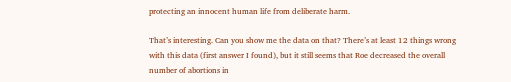protecting an innocent human life from deliberate harm.

That’s interesting. Can you show me the data on that? There’s at least 12 things wrong with this data (first answer I found), but it still seems that Roe decreased the overall number of abortions in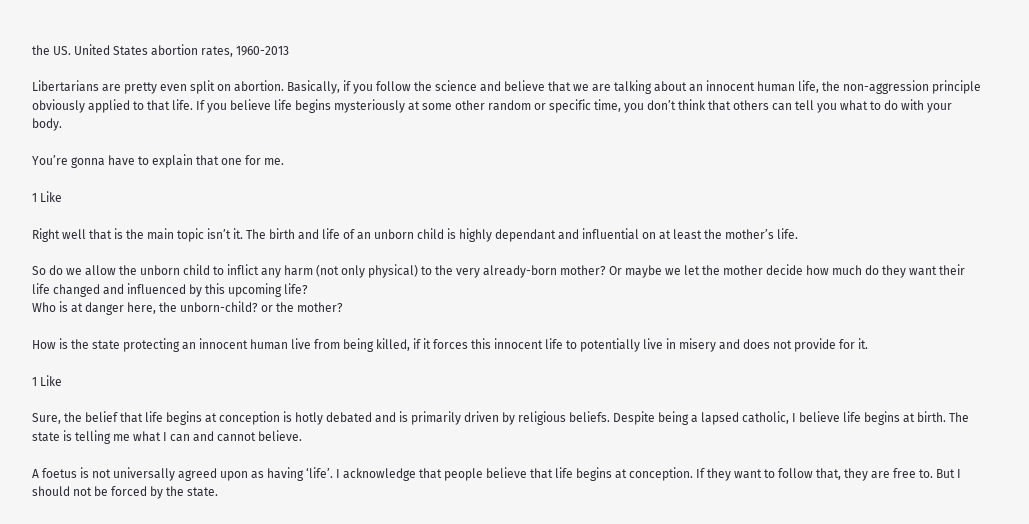the US. United States abortion rates, 1960-2013

Libertarians are pretty even split on abortion. Basically, if you follow the science and believe that we are talking about an innocent human life, the non-aggression principle obviously applied to that life. If you believe life begins mysteriously at some other random or specific time, you don’t think that others can tell you what to do with your body.

You’re gonna have to explain that one for me.

1 Like

Right well that is the main topic isn’t it. The birth and life of an unborn child is highly dependant and influential on at least the mother’s life.

So do we allow the unborn child to inflict any harm (not only physical) to the very already-born mother? Or maybe we let the mother decide how much do they want their life changed and influenced by this upcoming life?
Who is at danger here, the unborn-child? or the mother?

How is the state protecting an innocent human live from being killed, if it forces this innocent life to potentially live in misery and does not provide for it.

1 Like

Sure, the belief that life begins at conception is hotly debated and is primarily driven by religious beliefs. Despite being a lapsed catholic, I believe life begins at birth. The state is telling me what I can and cannot believe.

A foetus is not universally agreed upon as having ‘life’. I acknowledge that people believe that life begins at conception. If they want to follow that, they are free to. But I should not be forced by the state.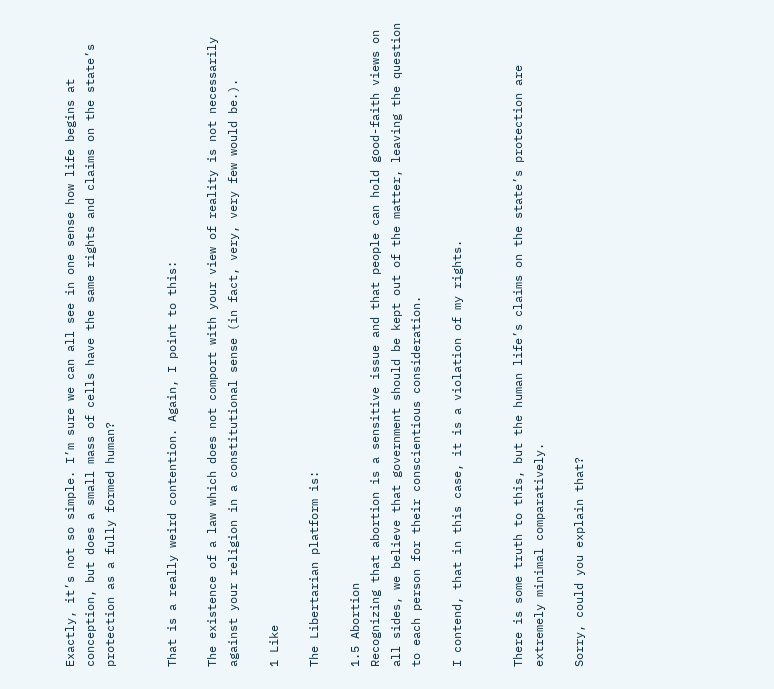Exactly, it’s not so simple. I’m sure we can all see in one sense how life begins at conception, but does a small mass of cells have the same rights and claims on the state’s protection as a fully formed human?


That is a really weird contention. Again, I point to this:

The existence of a law which does not comport with your view of reality is not necessarily against your religion in a constitutional sense (in fact, very, very few would be.).

1 Like

The Libertarian platform is:

1.5 Abortion
Recognizing that abortion is a sensitive issue and that people can hold good-faith views on all sides, we believe that government should be kept out of the matter, leaving the question to each person for their conscientious consideration.

I contend, that in this case, it is a violation of my rights.


There is some truth to this, but the human life’s claims on the state’s protection are extremely minimal comparatively.

Sorry, could you explain that?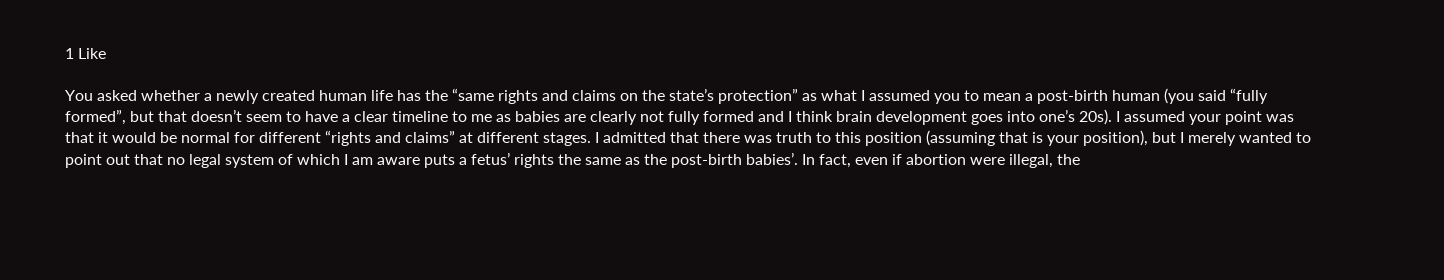1 Like

You asked whether a newly created human life has the “same rights and claims on the state’s protection” as what I assumed you to mean a post-birth human (you said “fully formed”, but that doesn’t seem to have a clear timeline to me as babies are clearly not fully formed and I think brain development goes into one’s 20s). I assumed your point was that it would be normal for different “rights and claims” at different stages. I admitted that there was truth to this position (assuming that is your position), but I merely wanted to point out that no legal system of which I am aware puts a fetus’ rights the same as the post-birth babies’. In fact, even if abortion were illegal, the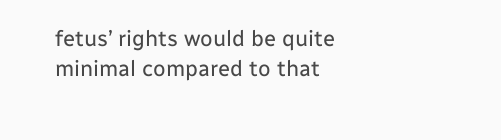fetus’ rights would be quite minimal compared to that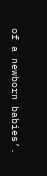of a newborn babies’.